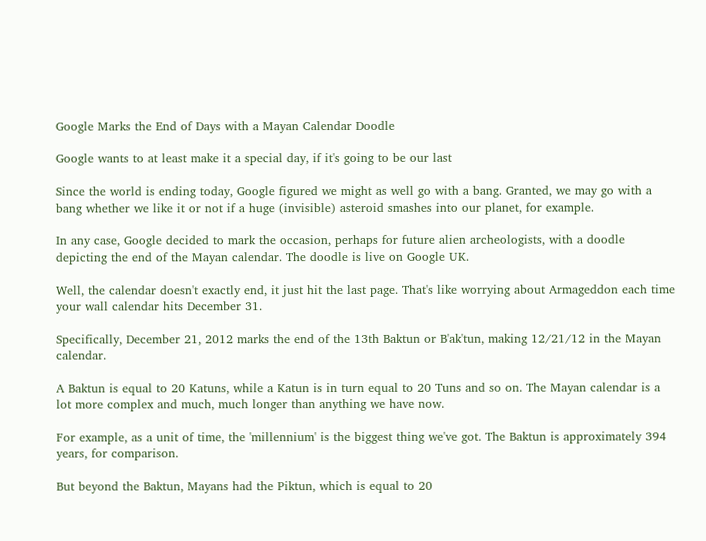Google Marks the End of Days with a Mayan Calendar Doodle

Google wants to at least make it a special day, if it's going to be our last

Since the world is ending today, Google figured we might as well go with a bang. Granted, we may go with a bang whether we like it or not if a huge (invisible) asteroid smashes into our planet, for example.

In any case, Google decided to mark the occasion, perhaps for future alien archeologists, with a doodle depicting the end of the Mayan calendar. The doodle is live on Google UK.

Well, the calendar doesn't exactly end, it just hit the last page. That's like worrying about Armageddon each time your wall calendar hits December 31.

Specifically, December 21, 2012 marks the end of the 13th Baktun or B'ak'tun, making 12/21/12 in the Mayan calendar.

A Baktun is equal to 20 Katuns, while a Katun is in turn equal to 20 Tuns and so on. The Mayan calendar is a lot more complex and much, much longer than anything we have now.

For example, as a unit of time, the 'millennium' is the biggest thing we've got. The Baktun is approximately 394 years, for comparison.

But beyond the Baktun, Mayans had the Piktun, which is equal to 20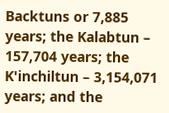Backtuns or 7,885 years; the Kalabtun – 157,704 years; the K'inchiltun – 3,154,071 years; and the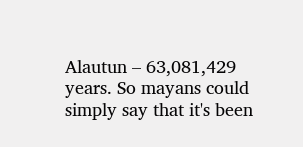Alautun – 63,081,429 years. So mayans could simply say that it's been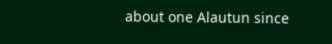about one Alautun since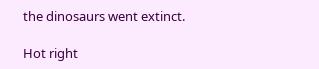the dinosaurs went extinct.

Hot right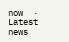now  ·  Latest news